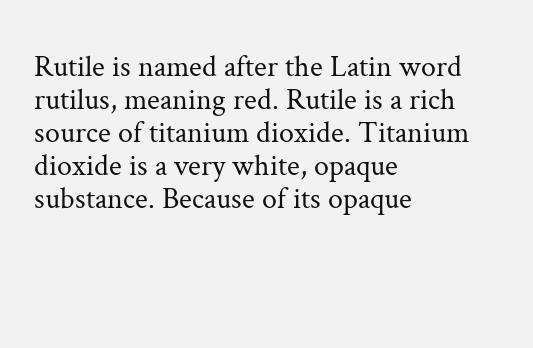Rutile is named after the Latin word rutilus, meaning red. Rutile is a rich source of titanium dioxide. Titanium dioxide is a very white, opaque substance. Because of its opaque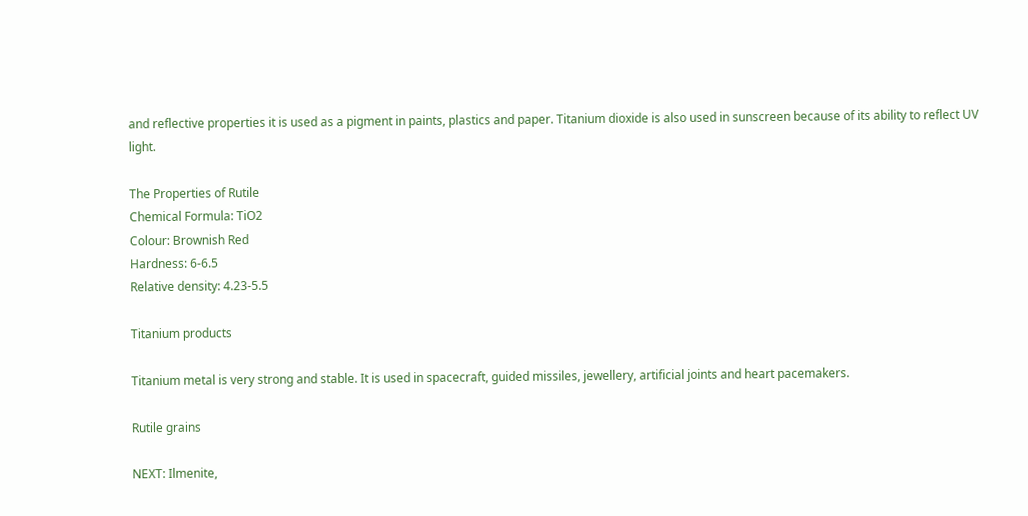and reflective properties it is used as a pigment in paints, plastics and paper. Titanium dioxide is also used in sunscreen because of its ability to reflect UV light.

The Properties of Rutile
Chemical Formula: TiO2
Colour: Brownish Red
Hardness: 6-6.5
Relative density: 4.23-5.5

Titanium products

Titanium metal is very strong and stable. It is used in spacecraft, guided missiles, jewellery, artificial joints and heart pacemakers.

Rutile grains

NEXT: Ilmenite,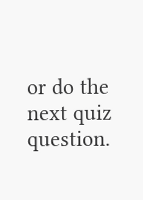or do the next quiz question.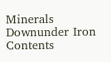Minerals Downunder Iron Contents